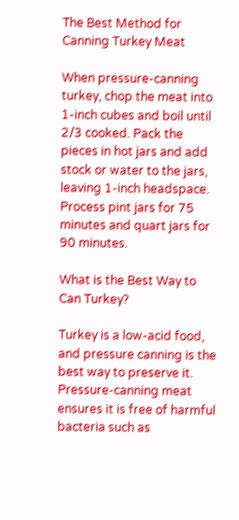The Best Method for Canning Turkey Meat

When pressure-canning turkey, chop the meat into 1-inch cubes and boil until 2/3 cooked. Pack the pieces in hot jars and add stock or water to the jars, leaving 1-inch headspace. Process pint jars for 75 minutes and quart jars for 90 minutes.

What is the Best Way to Can Turkey?

Turkey is a low-acid food, and pressure canning is the best way to preserve it. Pressure-canning meat ensures it is free of harmful bacteria such as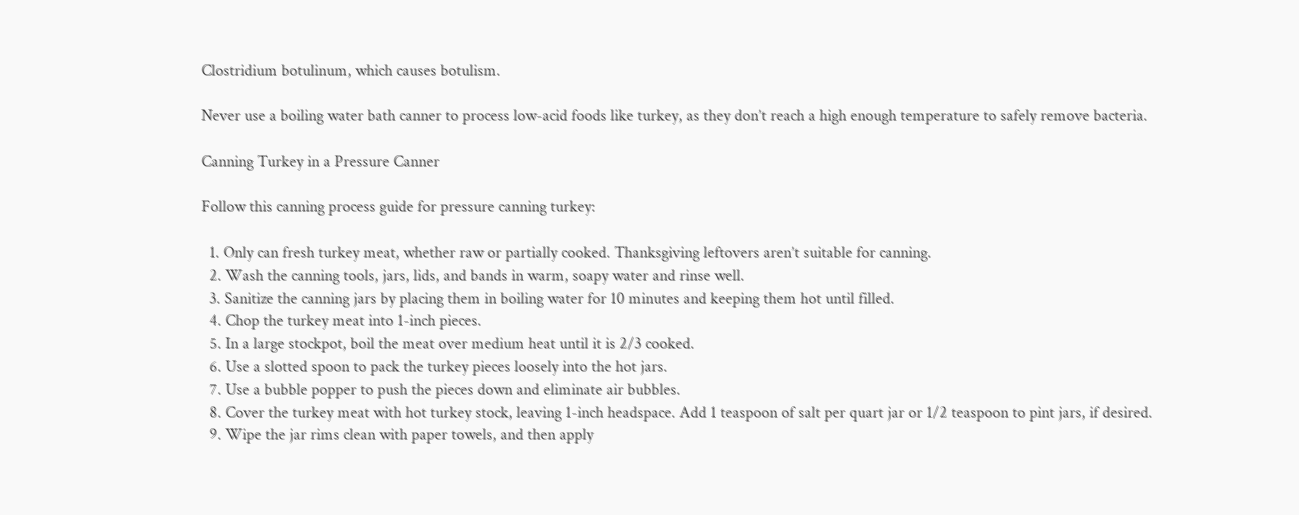Clostridium botulinum, which causes botulism.

Never use a boiling water bath canner to process low-acid foods like turkey, as they don’t reach a high enough temperature to safely remove bacteria.

Canning Turkey in a Pressure Canner

Follow this canning process guide for pressure canning turkey:

  1. Only can fresh turkey meat, whether raw or partially cooked. Thanksgiving leftovers aren’t suitable for canning.
  2. Wash the canning tools, jars, lids, and bands in warm, soapy water and rinse well.
  3. Sanitize the canning jars by placing them in boiling water for 10 minutes and keeping them hot until filled.
  4. Chop the turkey meat into 1-inch pieces.
  5. In a large stockpot, boil the meat over medium heat until it is 2/3 cooked.
  6. Use a slotted spoon to pack the turkey pieces loosely into the hot jars.
  7. Use a bubble popper to push the pieces down and eliminate air bubbles.
  8. Cover the turkey meat with hot turkey stock, leaving 1-inch headspace. Add 1 teaspoon of salt per quart jar or 1/2 teaspoon to pint jars, if desired.
  9. Wipe the jar rims clean with paper towels, and then apply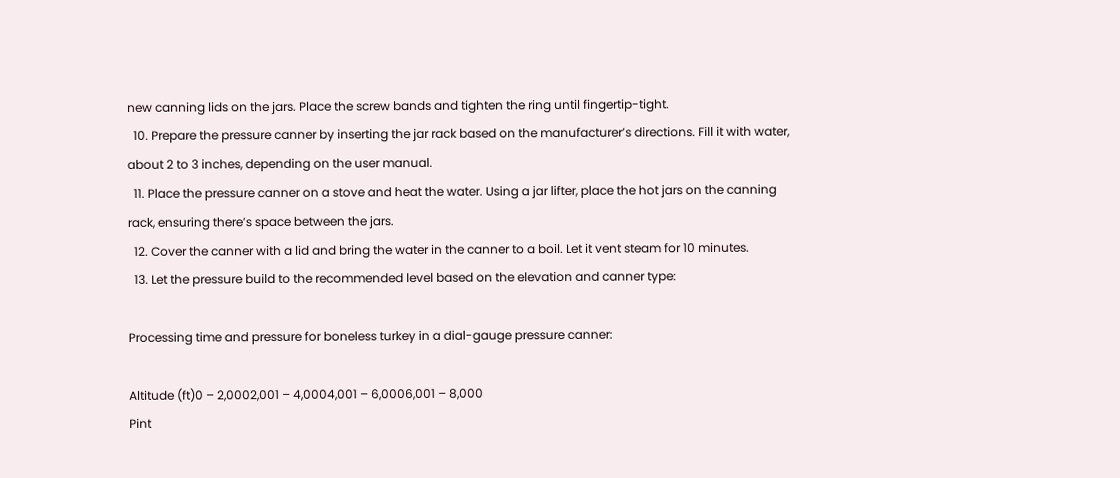new canning lids on the jars. Place the screw bands and tighten the ring until fingertip-tight.
  10. Prepare the pressure canner by inserting the jar rack based on the manufacturer’s directions. Fill it with water, about 2 to 3 inches, depending on the user manual.
  11. Place the pressure canner on a stove and heat the water. Using a jar lifter, place the hot jars on the canning rack, ensuring there’s space between the jars.
  12. Cover the canner with a lid and bring the water in the canner to a boil. Let it vent steam for 10 minutes.
  13. Let the pressure build to the recommended level based on the elevation and canner type:

Processing time and pressure for boneless turkey in a dial-gauge pressure canner:

Altitude (ft)0 – 2,0002,001 – 4,0004,001 – 6,0006,001 – 8,000
Pint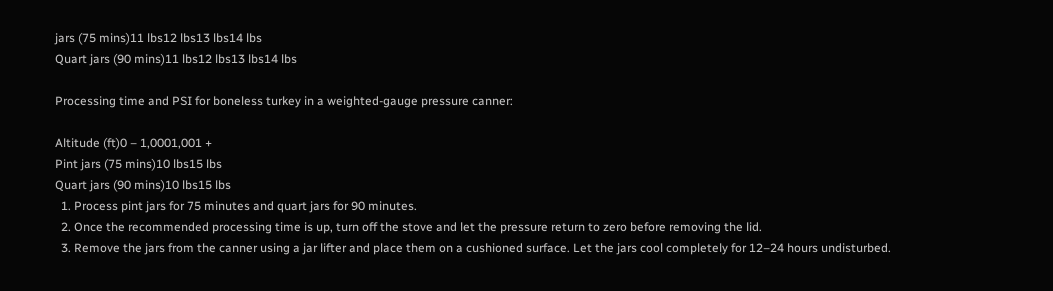jars (75 mins)11 lbs12 lbs13 lbs14 lbs
Quart jars (90 mins)11 lbs12 lbs13 lbs14 lbs

Processing time and PSI for boneless turkey in a weighted-gauge pressure canner:

Altitude (ft)0 – 1,0001,001 +
Pint jars (75 mins)10 lbs15 lbs
Quart jars (90 mins)10 lbs15 lbs
  1. Process pint jars for 75 minutes and quart jars for 90 minutes.
  2. Once the recommended processing time is up, turn off the stove and let the pressure return to zero before removing the lid.
  3. Remove the jars from the canner using a jar lifter and place them on a cushioned surface. Let the jars cool completely for 12–24 hours undisturbed.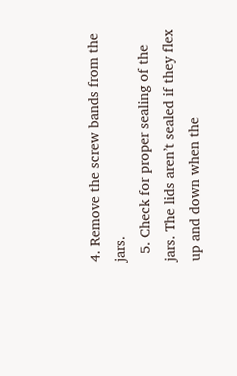4. Remove the screw bands from the jars.
  5. Check for proper sealing of the jars. The lids aren’t sealed if they flex up and down when the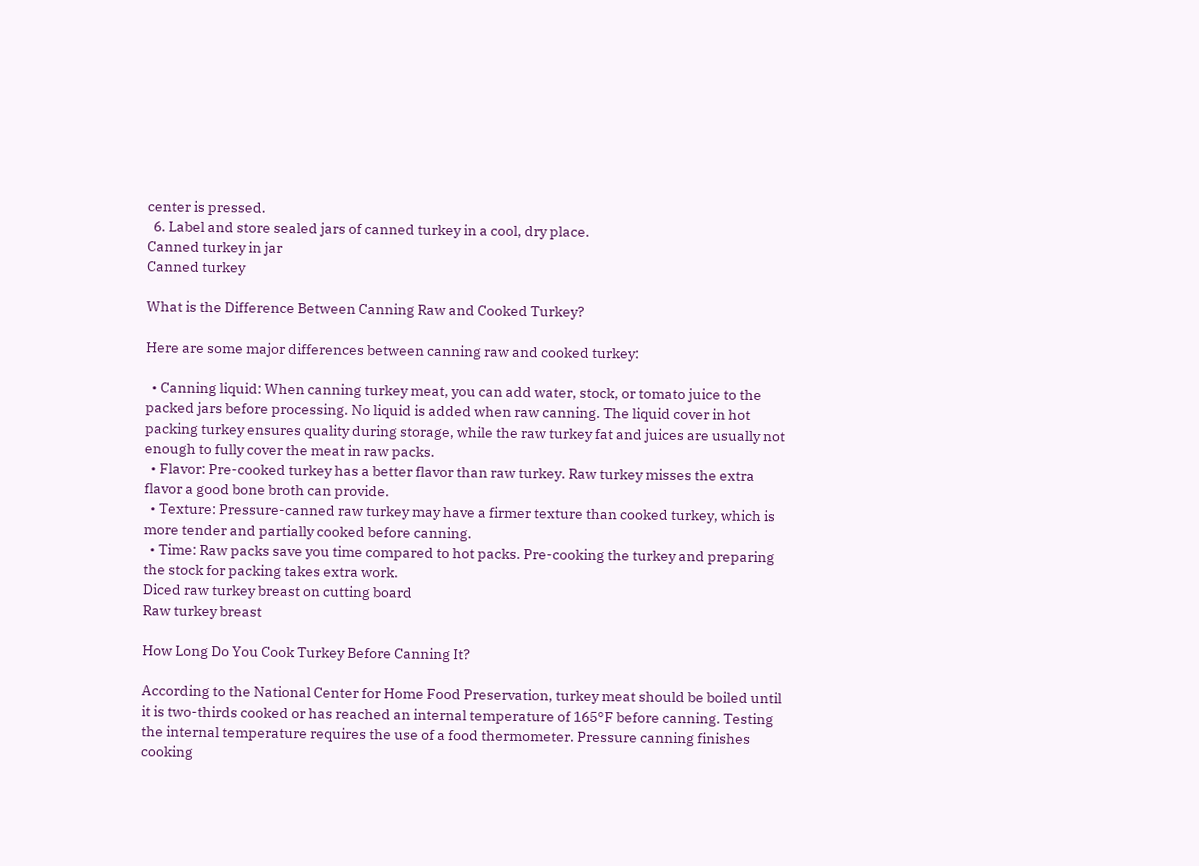center is pressed.
  6. Label and store sealed jars of canned turkey in a cool, dry place.
Canned turkey in jar
Canned turkey

What is the Difference Between Canning Raw and Cooked Turkey?

Here are some major differences between canning raw and cooked turkey:

  • Canning liquid: When canning turkey meat, you can add water, stock, or tomato juice to the packed jars before processing. No liquid is added when raw canning. The liquid cover in hot packing turkey ensures quality during storage, while the raw turkey fat and juices are usually not enough to fully cover the meat in raw packs.
  • Flavor: Pre-cooked turkey has a better flavor than raw turkey. Raw turkey misses the extra flavor a good bone broth can provide.
  • Texture: Pressure-canned raw turkey may have a firmer texture than cooked turkey, which is more tender and partially cooked before canning.
  • Time: Raw packs save you time compared to hot packs. Pre-cooking the turkey and preparing the stock for packing takes extra work.
Diced raw turkey breast on cutting board
Raw turkey breast

How Long Do You Cook Turkey Before Canning It?

According to the National Center for Home Food Preservation, turkey meat should be boiled until it is two-thirds cooked or has reached an internal temperature of 165°F before canning. Testing the internal temperature requires the use of a food thermometer. Pressure canning finishes cooking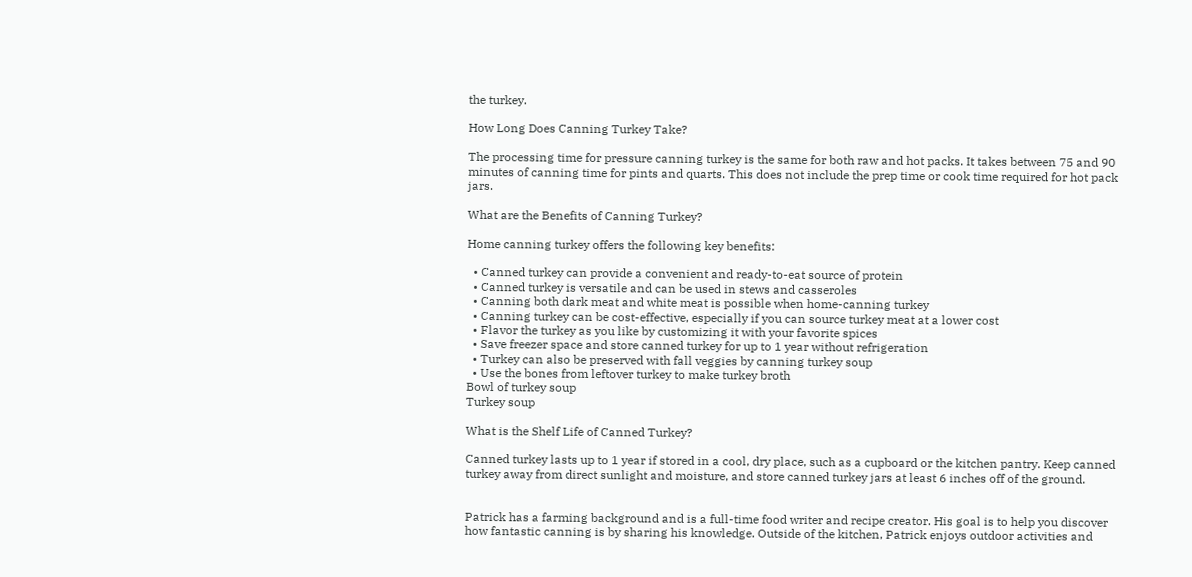the turkey.

How Long Does Canning Turkey Take?

The processing time for pressure canning turkey is the same for both raw and hot packs. It takes between 75 and 90 minutes of canning time for pints and quarts. This does not include the prep time or cook time required for hot pack jars.

What are the Benefits of Canning Turkey?

Home canning turkey offers the following key benefits:

  • Canned turkey can provide a convenient and ready-to-eat source of protein
  • Canned turkey is versatile and can be used in stews and casseroles
  • Canning both dark meat and white meat is possible when home-canning turkey
  • Canning turkey can be cost-effective, especially if you can source turkey meat at a lower cost
  • Flavor the turkey as you like by customizing it with your favorite spices
  • Save freezer space and store canned turkey for up to 1 year without refrigeration
  • Turkey can also be preserved with fall veggies by canning turkey soup
  • Use the bones from leftover turkey to make turkey broth
Bowl of turkey soup
Turkey soup

What is the Shelf Life of Canned Turkey?

Canned turkey lasts up to 1 year if stored in a cool, dry place, such as a cupboard or the kitchen pantry. Keep canned turkey away from direct sunlight and moisture, and store canned turkey jars at least 6 inches off of the ground.


Patrick has a farming background and is a full-time food writer and recipe creator. His goal is to help you discover how fantastic canning is by sharing his knowledge. Outside of the kitchen, Patrick enjoys outdoor activities and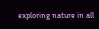exploring nature in all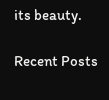its beauty.

Recent Posts